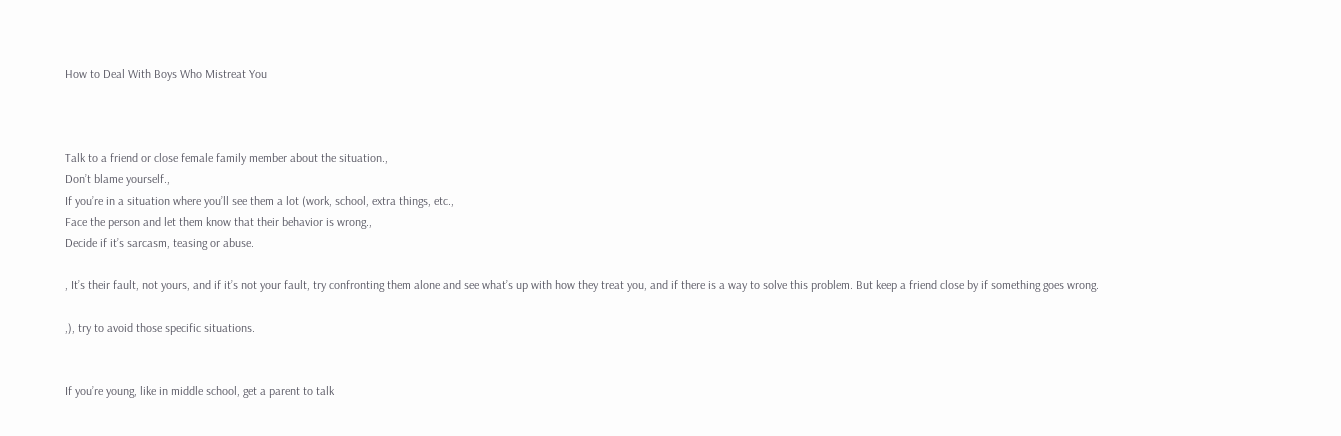How to Deal With Boys Who Mistreat You



Talk to a friend or close female family member about the situation.,
Don’t blame yourself.,
If you’re in a situation where you’ll see them a lot (work, school, extra things, etc.,
Face the person and let them know that their behavior is wrong.,
Decide if it’s sarcasm, teasing or abuse.

, It’s their fault, not yours, and if it’s not your fault, try confronting them alone and see what’s up with how they treat you, and if there is a way to solve this problem. But keep a friend close by if something goes wrong.

,), try to avoid those specific situations.


If you’re young, like in middle school, get a parent to talk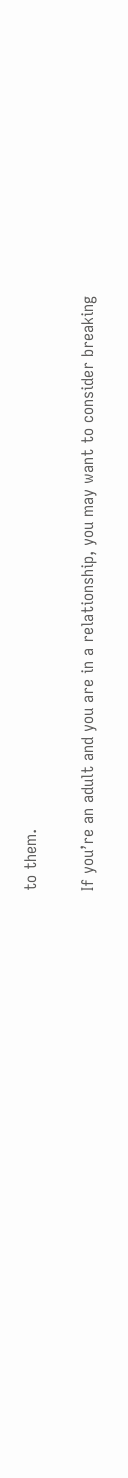to them.

If you’re an adult and you are in a relationship, you may want to consider breaking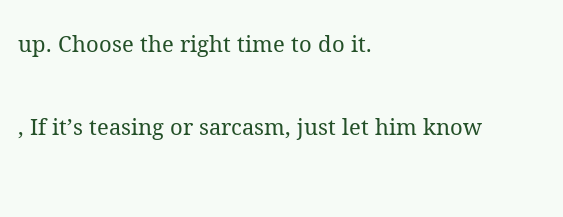up. Choose the right time to do it.

, If it’s teasing or sarcasm, just let him know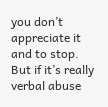you don’t appreciate it and to stop. But if it’s really verbal abuse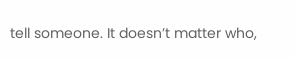tell someone. It doesn’t matter who,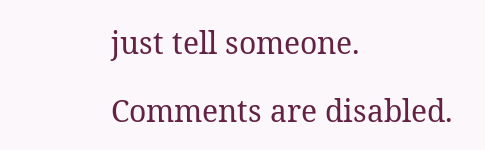just tell someone.

Comments are disabled.